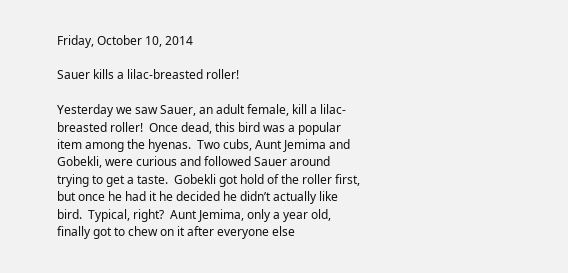Friday, October 10, 2014

Sauer kills a lilac-breasted roller!

Yesterday we saw Sauer, an adult female, kill a lilac-breasted roller!  Once dead, this bird was a popular item among the hyenas.  Two cubs, Aunt Jemima and Gobekli, were curious and followed Sauer around trying to get a taste.  Gobekli got hold of the roller first, but once he had it he decided he didn’t actually like bird.  Typical, right?  Aunt Jemima, only a year old, finally got to chew on it after everyone else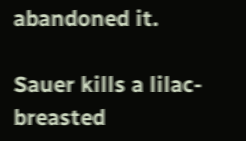abandoned it.

Sauer kills a lilac-breasted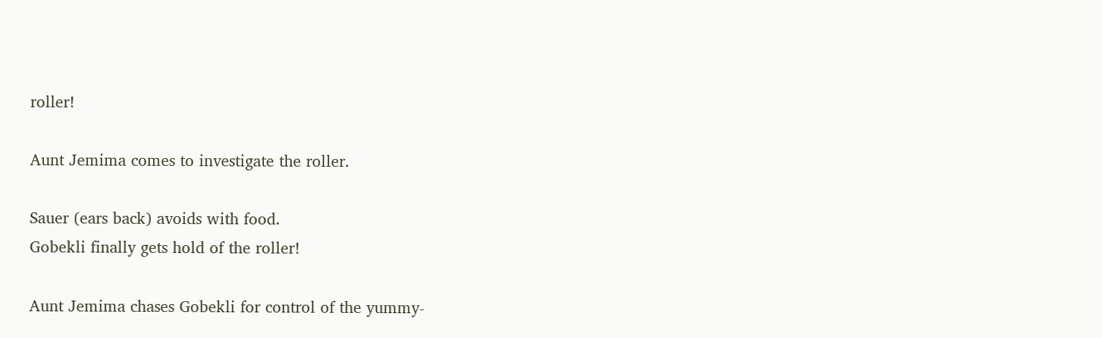roller!

Aunt Jemima comes to investigate the roller.

Sauer (ears back) avoids with food.
Gobekli finally gets hold of the roller!

Aunt Jemima chases Gobekli for control of the yummy-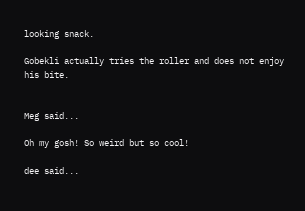looking snack.

Gobekli actually tries the roller and does not enjoy his bite.


Meg said...

Oh my gosh! So weird but so cool!

dee said...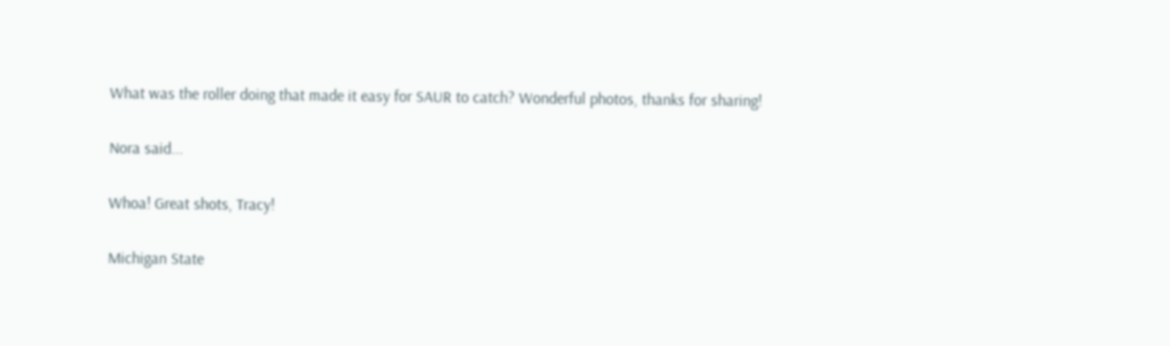What was the roller doing that made it easy for SAUR to catch? Wonderful photos, thanks for sharing!

Nora said...

Whoa! Great shots, Tracy!

Michigan State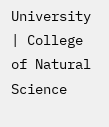University | College of Natural Science